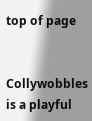top of page


Collywobbles is a playful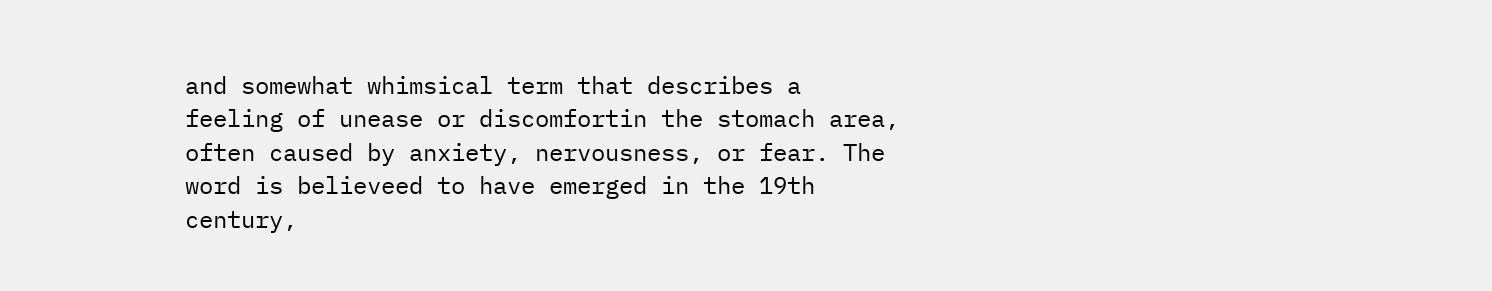and somewhat whimsical term that describes a feeling of unease or discomfortin the stomach area, often caused by anxiety, nervousness, or fear. The word is believeed to have emerged in the 19th century,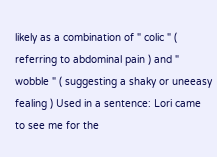likely as a combination of " colic " ( referring to abdominal pain ) and " wobble " ( suggesting a shaky or uneeasy fealing ) Used in a sentence: Lori came to see me for the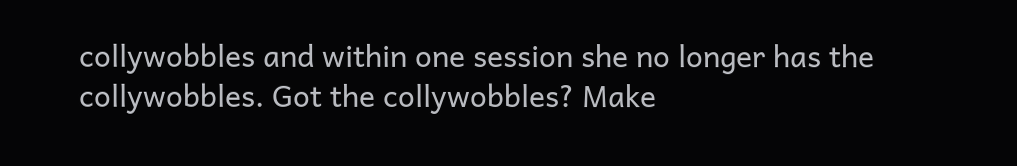collywobbles and within one session she no longer has the collywobbles. Got the collywobbles? Make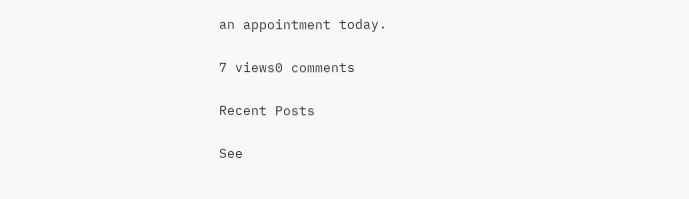an appointment today.

7 views0 comments

Recent Posts

See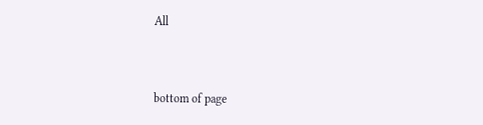All


bottom of page